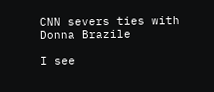CNN severs ties with Donna Brazile

I see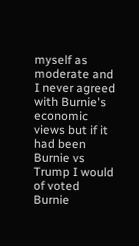myself as moderate and I never agreed with Burnie's economic views but if it had been Burnie vs Trump I would of voted Burnie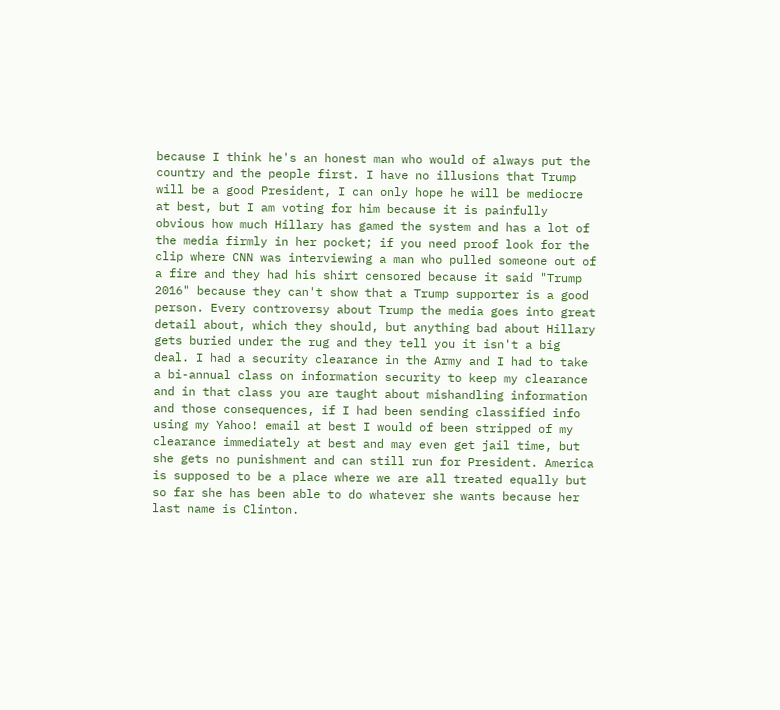because I think he's an honest man who would of always put the country and the people first. I have no illusions that Trump will be a good President, I can only hope he will be mediocre at best, but I am voting for him because it is painfully obvious how much Hillary has gamed the system and has a lot of the media firmly in her pocket; if you need proof look for the clip where CNN was interviewing a man who pulled someone out of a fire and they had his shirt censored because it said "Trump 2016" because they can't show that a Trump supporter is a good person. Every controversy about Trump the media goes into great detail about, which they should, but anything bad about Hillary gets buried under the rug and they tell you it isn't a big deal. I had a security clearance in the Army and I had to take a bi-annual class on information security to keep my clearance and in that class you are taught about mishandling information and those consequences, if I had been sending classified info using my Yahoo! email at best I would of been stripped of my clearance immediately at best and may even get jail time, but she gets no punishment and can still run for President. America is supposed to be a place where we are all treated equally but so far she has been able to do whatever she wants because her last name is Clinton.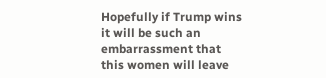Hopefully if Trump wins it will be such an embarrassment that this women will leave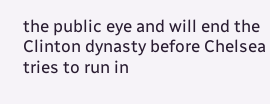the public eye and will end the Clinton dynasty before Chelsea tries to run in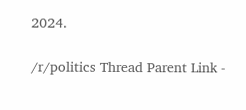2024.

/r/politics Thread Parent Link -